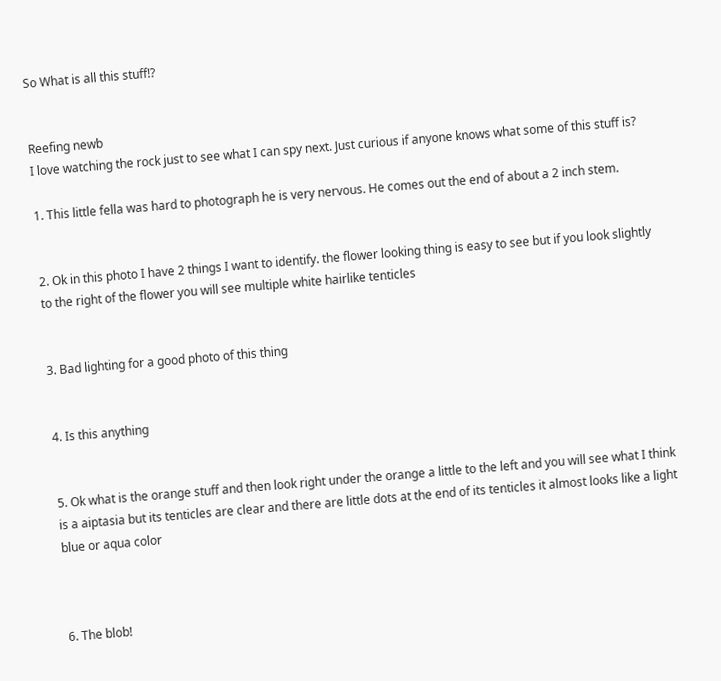So What is all this stuff!?


Reefing newb
I love watching the rock just to see what I can spy next. Just curious if anyone knows what some of this stuff is?

1. This little fella was hard to photograph he is very nervous. He comes out the end of about a 2 inch stem.


2. Ok in this photo I have 2 things I want to identify. the flower looking thing is easy to see but if you look slightly to the right of the flower you will see multiple white hairlike tenticles


3. Bad lighting for a good photo of this thing


4. Is this anything


5. Ok what is the orange stuff and then look right under the orange a little to the left and you will see what I think is a aiptasia but its tenticles are clear and there are little dots at the end of its tenticles it almost looks like a light blue or aqua color



6. The blob!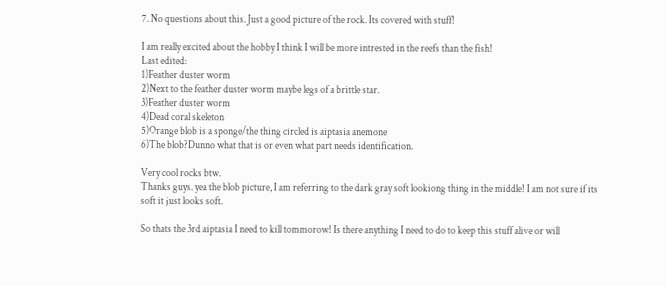7. No questions about this. Just a good picture of the rock. Its covered with stuff!

I am really excited about the hobby I think I will be more intrested in the reefs than the fish!
Last edited:
1)Feather duster worm
2)Next to the feather duster worm maybe legs of a brittle star.
3)Feather duster worm
4)Dead coral skeleton
5)Orange blob is a sponge/the thing circled is aiptasia anemone
6)The blob?Dunno what that is or even what part needs identification.

Very cool rocks btw.
Thanks guys. yea the blob picture, I am referring to the dark gray soft lookiong thing in the middle! I am not sure if its soft it just looks soft.

So thats the 3rd aiptasia I need to kill tommorow! Is there anything I need to do to keep this stuff alive or will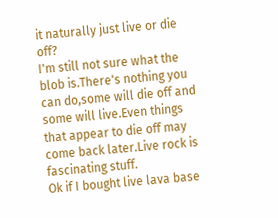it naturally just live or die off?
I'm still not sure what the blob is.There's nothing you can do,some will die off and some will live.Even things that appear to die off may come back later.Live rock is fascinating stuff.
Ok if I bought live lava base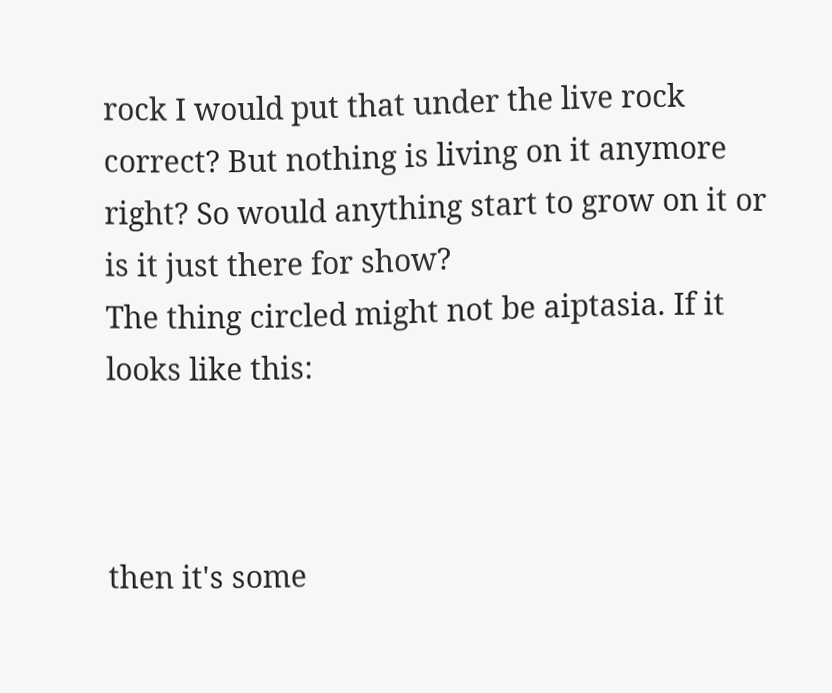rock I would put that under the live rock correct? But nothing is living on it anymore right? So would anything start to grow on it or is it just there for show?
The thing circled might not be aiptasia. If it looks like this:



then it's some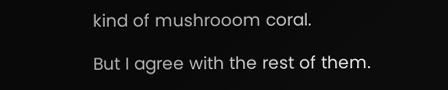kind of mushrooom coral.

But I agree with the rest of them.